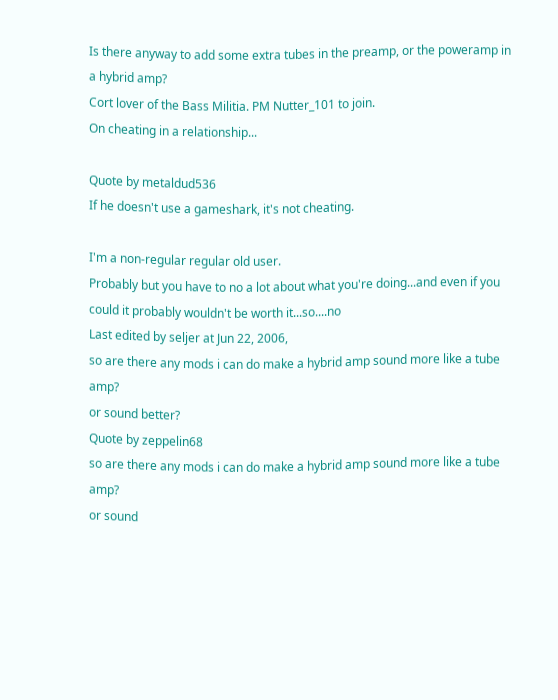Is there anyway to add some extra tubes in the preamp, or the poweramp in a hybrid amp?
Cort lover of the Bass Militia. PM Nutter_101 to join.
On cheating in a relationship...

Quote by metaldud536
If he doesn't use a gameshark, it's not cheating.

I'm a non-regular regular old user.
Probably but you have to no a lot about what you're doing...and even if you could it probably wouldn't be worth it...so....no
Last edited by seljer at Jun 22, 2006,
so are there any mods i can do make a hybrid amp sound more like a tube amp?
or sound better?
Quote by zeppelin68
so are there any mods i can do make a hybrid amp sound more like a tube amp?
or sound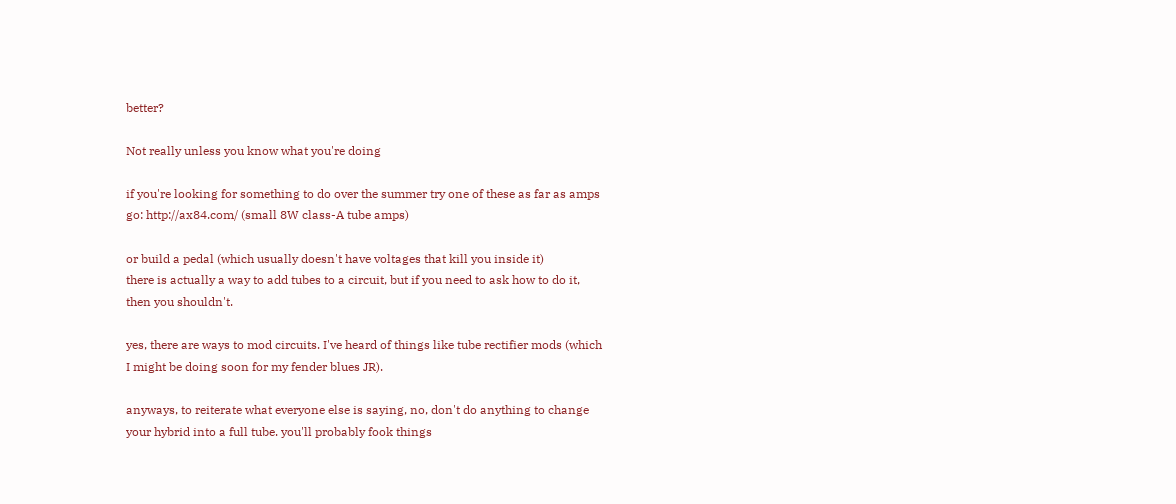better?

Not really unless you know what you're doing

if you're looking for something to do over the summer try one of these as far as amps go: http://ax84.com/ (small 8W class-A tube amps)

or build a pedal (which usually doesn't have voltages that kill you inside it)
there is actually a way to add tubes to a circuit, but if you need to ask how to do it, then you shouldn't.

yes, there are ways to mod circuits. I've heard of things like tube rectifier mods (which I might be doing soon for my fender blues JR).

anyways, to reiterate what everyone else is saying, no, don't do anything to change your hybrid into a full tube. you'll probably fook things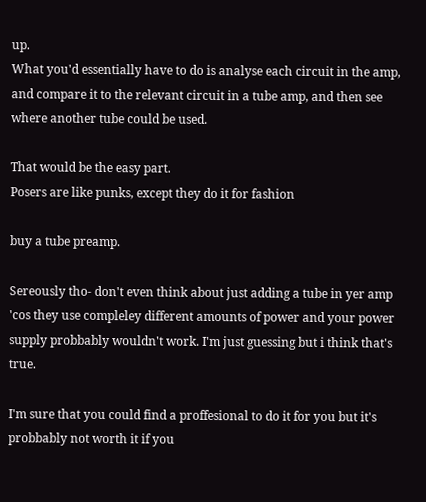up.
What you'd essentially have to do is analyse each circuit in the amp, and compare it to the relevant circuit in a tube amp, and then see where another tube could be used.

That would be the easy part.
Posers are like punks, except they do it for fashion

buy a tube preamp.

Sereously tho- don't even think about just adding a tube in yer amp 'cos they use compleley different amounts of power and your power supply probbably wouldn't work. I'm just guessing but i think that's true.

I'm sure that you could find a proffesional to do it for you but it's probbably not worth it if you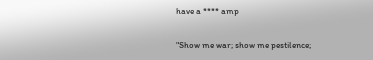have a **** amp

"Show me war; show me pestilence;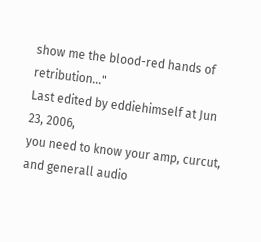show me the blood-red hands of retribution..."
Last edited by eddiehimself at Jun 23, 2006,
you need to know your amp, curcut, and generall audio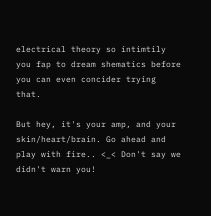electrical theory so intimtily you fap to dream shematics before you can even concider trying that.

But hey, it's your amp, and your skin/heart/brain. Go ahead and play with fire.. <_< Don't say we didn't warn you!